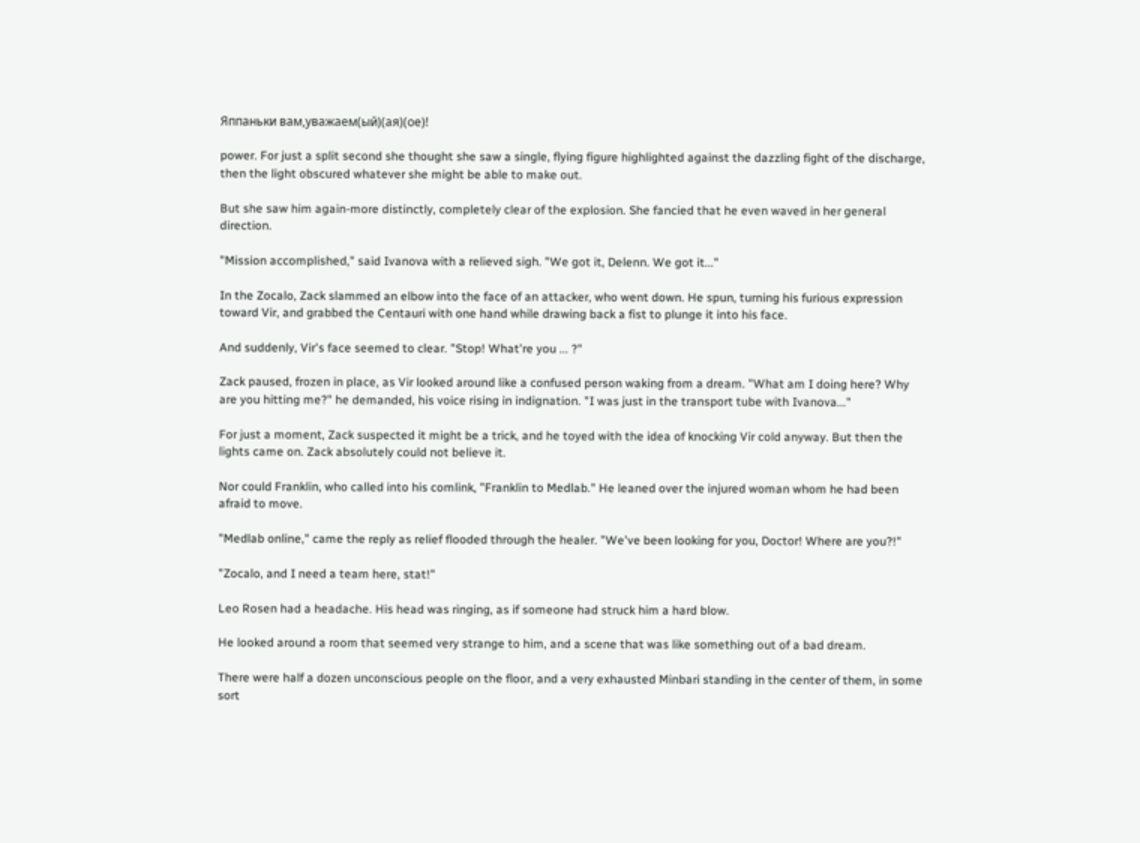Яппаньки вам,уважаем(ый)(ая)(ое)!

power. For just a split second she thought she saw a single, flying figure highlighted against the dazzling fight of the discharge, then the light obscured whatever she might be able to make out.

But she saw him again-more distinctly, completely clear of the explosion. She fancied that he even waved in her general direction.

"Mission accomplished," said Ivanova with a relieved sigh. "We got it, Delenn. We got it..."

In the Zocalo, Zack slammed an elbow into the face of an attacker, who went down. He spun, turning his furious expression toward Vir, and grabbed the Centauri with one hand while drawing back a fist to plunge it into his face.

And suddenly, Vir's face seemed to clear. "Stop! What're you ... ?"

Zack paused, frozen in place, as Vir looked around like a confused person waking from a dream. "What am I doing here? Why are you hitting me?" he demanded, his voice rising in indignation. "I was just in the transport tube with Ivanova..."

For just a moment, Zack suspected it might be a trick, and he toyed with the idea of knocking Vir cold anyway. But then the lights came on. Zack absolutely could not believe it.

Nor could Franklin, who called into his comlink, "Franklin to Medlab." He leaned over the injured woman whom he had been afraid to move.

"Medlab online," came the reply as relief flooded through the healer. "We've been looking for you, Doctor! Where are you?!"

"Zocalo, and I need a team here, stat!"

Leo Rosen had a headache. His head was ringing, as if someone had struck him a hard blow.

He looked around a room that seemed very strange to him, and a scene that was like something out of a bad dream.

There were half a dozen unconscious people on the floor, and a very exhausted Minbari standing in the center of them, in some sort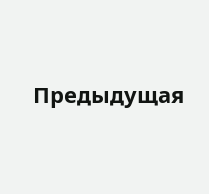Предыдущая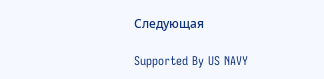Следующая

Supported By US NAVY